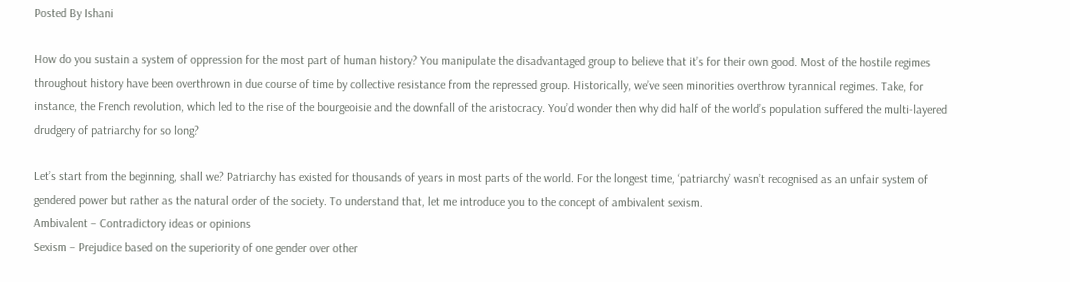Posted By Ishani

How do you sustain a system of oppression for the most part of human history? You manipulate the disadvantaged group to believe that it’s for their own good. Most of the hostile regimes throughout history have been overthrown in due course of time by collective resistance from the repressed group. Historically, we’ve seen minorities overthrow tyrannical regimes. Take, for instance, the French revolution, which led to the rise of the bourgeoisie and the downfall of the aristocracy. You’d wonder then why did half of the world’s population suffered the multi-layered drudgery of patriarchy for so long?

Let’s start from the beginning, shall we? Patriarchy has existed for thousands of years in most parts of the world. For the longest time, ‘patriarchy’ wasn’t recognised as an unfair system of gendered power but rather as the natural order of the society. To understand that, let me introduce you to the concept of ambivalent sexism.
Ambivalent – Contradictory ideas or opinions
Sexism – Prejudice based on the superiority of one gender over other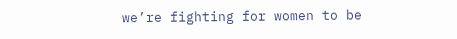we’re fighting for women to be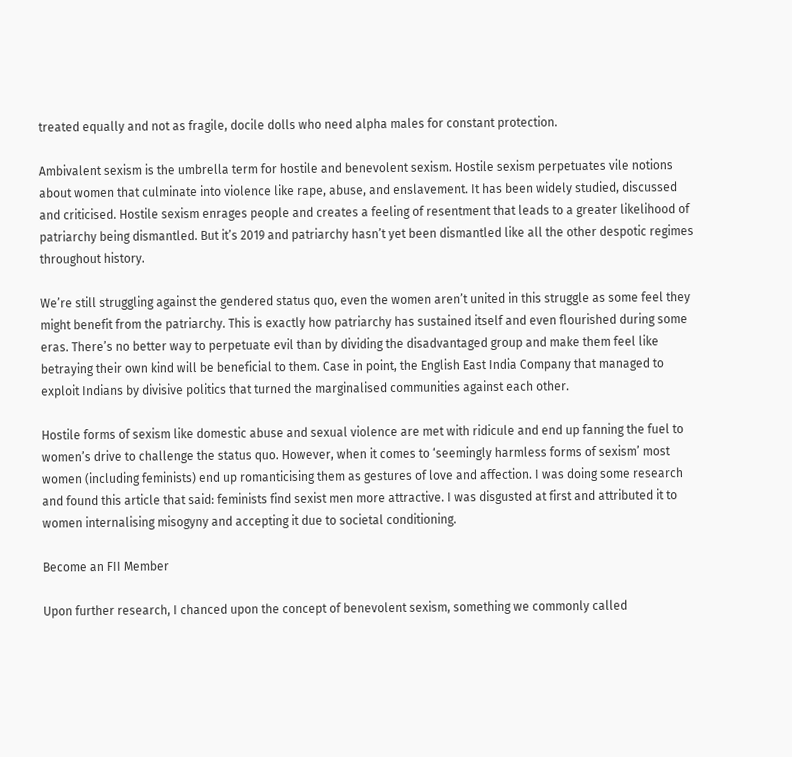treated equally and not as fragile, docile dolls who need alpha males for constant protection.

Ambivalent sexism is the umbrella term for hostile and benevolent sexism. Hostile sexism perpetuates vile notions about women that culminate into violence like rape, abuse, and enslavement. It has been widely studied, discussed and criticised. Hostile sexism enrages people and creates a feeling of resentment that leads to a greater likelihood of patriarchy being dismantled. But it’s 2019 and patriarchy hasn’t yet been dismantled like all the other despotic regimes throughout history.

We’re still struggling against the gendered status quo, even the women aren’t united in this struggle as some feel they might benefit from the patriarchy. This is exactly how patriarchy has sustained itself and even flourished during some eras. There’s no better way to perpetuate evil than by dividing the disadvantaged group and make them feel like betraying their own kind will be beneficial to them. Case in point, the English East India Company that managed to exploit Indians by divisive politics that turned the marginalised communities against each other.

Hostile forms of sexism like domestic abuse and sexual violence are met with ridicule and end up fanning the fuel to women’s drive to challenge the status quo. However, when it comes to ‘seemingly harmless forms of sexism’ most women (including feminists) end up romanticising them as gestures of love and affection. I was doing some research and found this article that said: feminists find sexist men more attractive. I was disgusted at first and attributed it to women internalising misogyny and accepting it due to societal conditioning.

Become an FII Member

Upon further research, I chanced upon the concept of benevolent sexism, something we commonly called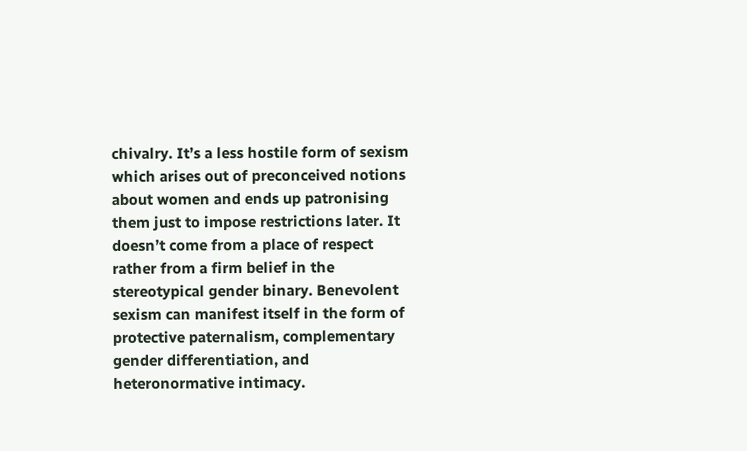chivalry. It’s a less hostile form of sexism which arises out of preconceived notions about women and ends up patronising them just to impose restrictions later. It doesn’t come from a place of respect rather from a firm belief in the stereotypical gender binary. Benevolent sexism can manifest itself in the form of protective paternalism, complementary gender differentiation, and heteronormative intimacy.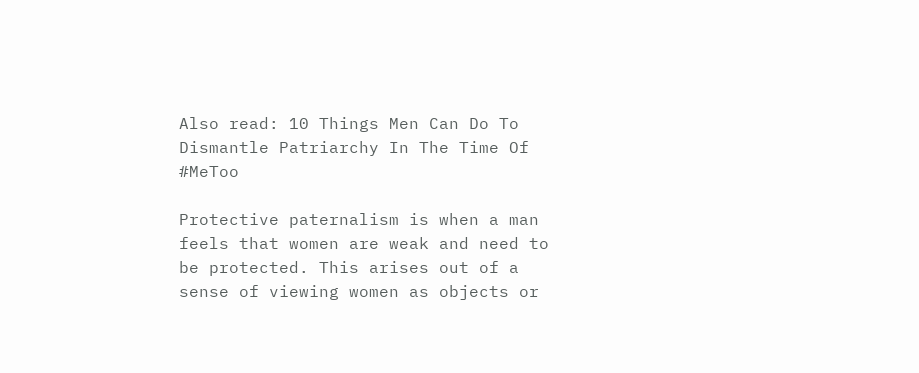Also read: 10 Things Men Can Do To Dismantle Patriarchy In The Time Of #MeToo

Protective paternalism is when a man feels that women are weak and need to be protected. This arises out of a sense of viewing women as objects or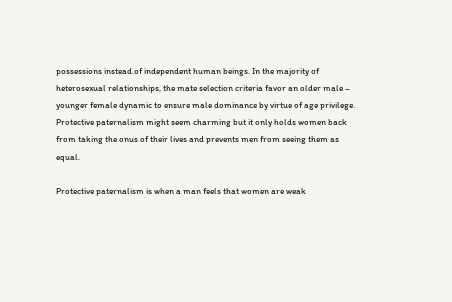possessions instead of independent human beings. In the majority of heterosexual relationships, the mate selection criteria favor an older male – younger female dynamic to ensure male dominance by virtue of age privilege. Protective paternalism might seem charming but it only holds women back from taking the onus of their lives and prevents men from seeing them as equal.

Protective paternalism is when a man feels that women are weak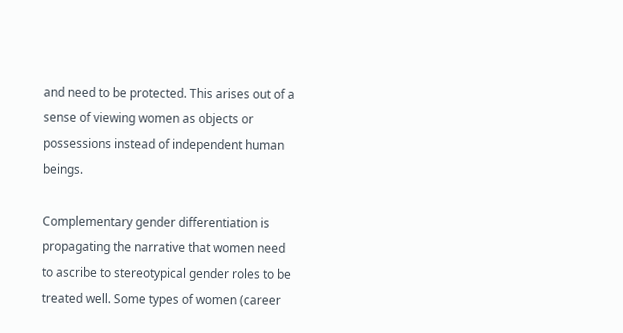and need to be protected. This arises out of a sense of viewing women as objects or possessions instead of independent human beings.

Complementary gender differentiation is propagating the narrative that women need to ascribe to stereotypical gender roles to be treated well. Some types of women (career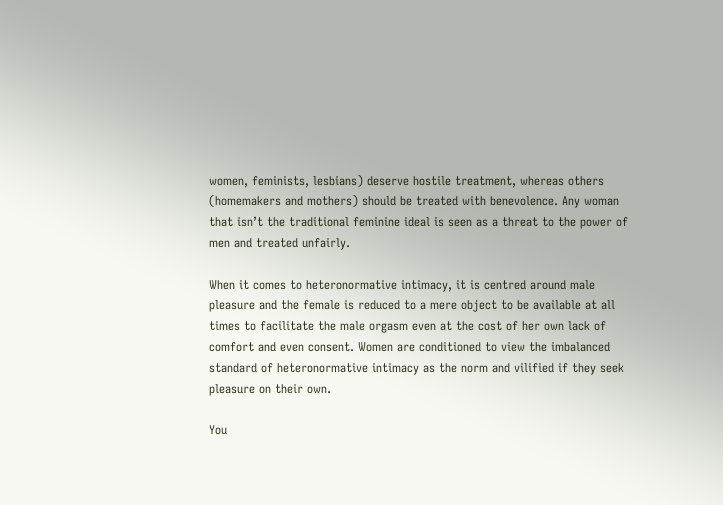women, feminists, lesbians) deserve hostile treatment, whereas others (homemakers and mothers) should be treated with benevolence. Any woman that isn’t the traditional feminine ideal is seen as a threat to the power of men and treated unfairly.

When it comes to heteronormative intimacy, it is centred around male pleasure and the female is reduced to a mere object to be available at all times to facilitate the male orgasm even at the cost of her own lack of comfort and even consent. Women are conditioned to view the imbalanced standard of heteronormative intimacy as the norm and vilified if they seek pleasure on their own.

You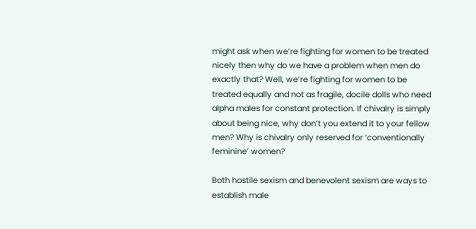might ask when we’re fighting for women to be treated nicely then why do we have a problem when men do exactly that? Well, we’re fighting for women to be treated equally and not as fragile, docile dolls who need alpha males for constant protection. If chivalry is simply about being nice, why don’t you extend it to your fellow men? Why is chivalry only reserved for ‘conventionally feminine’ women?

Both hostile sexism and benevolent sexism are ways to establish male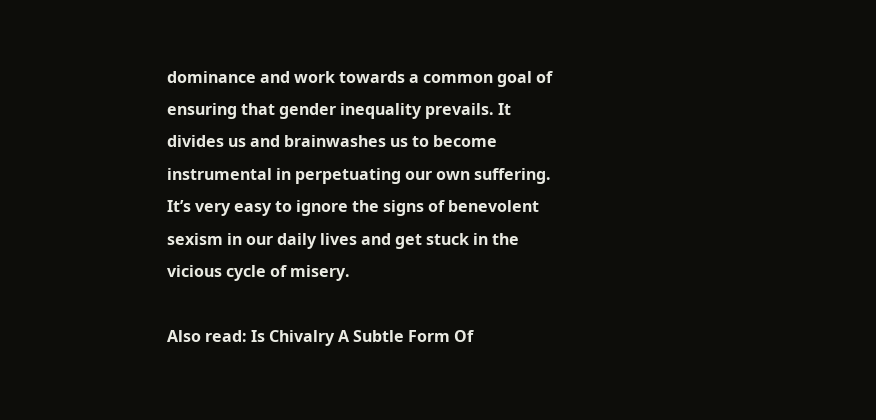dominance and work towards a common goal of ensuring that gender inequality prevails. It divides us and brainwashes us to become instrumental in perpetuating our own suffering. It’s very easy to ignore the signs of benevolent sexism in our daily lives and get stuck in the vicious cycle of misery.

Also read: Is Chivalry A Subtle Form Of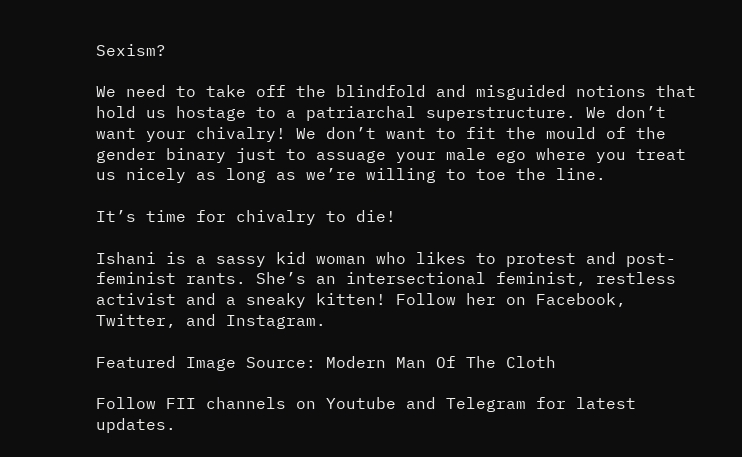Sexism?

We need to take off the blindfold and misguided notions that hold us hostage to a patriarchal superstructure. We don’t want your chivalry! We don’t want to fit the mould of the gender binary just to assuage your male ego where you treat us nicely as long as we’re willing to toe the line.

It’s time for chivalry to die!

Ishani is a sassy kid woman who likes to protest and post-feminist rants. She’s an intersectional feminist, restless activist and a sneaky kitten! Follow her on Facebook, Twitter, and Instagram.

Featured Image Source: Modern Man Of The Cloth

Follow FII channels on Youtube and Telegram for latest updates.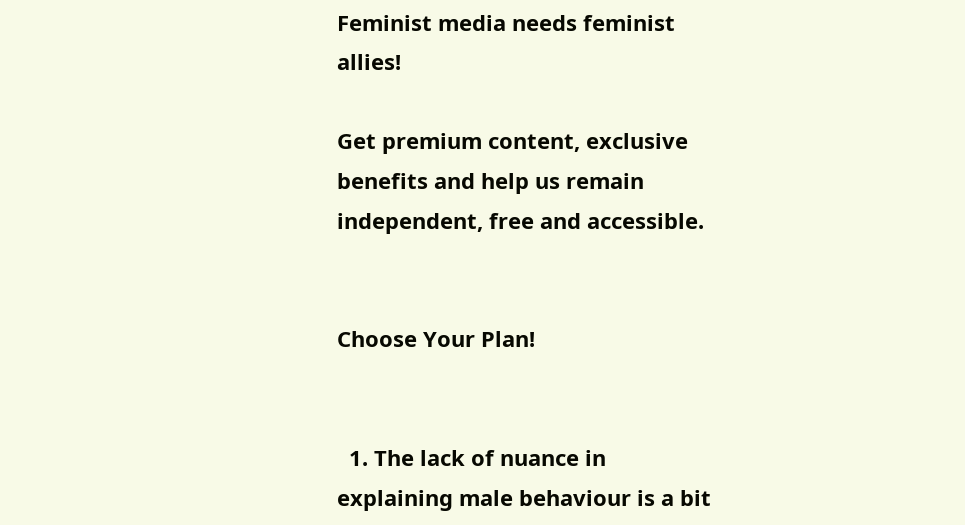Feminist media needs feminist allies!

Get premium content, exclusive benefits and help us remain independent, free and accessible.


Choose Your Plan!


  1. The lack of nuance in explaining male behaviour is a bit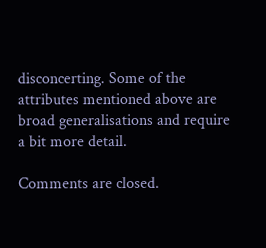disconcerting. Some of the attributes mentioned above are broad generalisations and require a bit more detail.

Comments are closed.